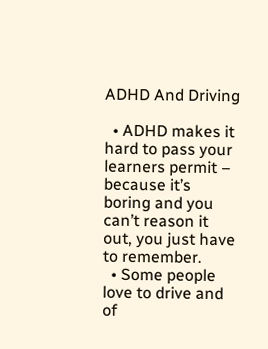ADHD And Driving

  • ADHD makes it hard to pass your learners permit – because it’s boring and you can’t reason it out, you just have to remember.
  • Some people love to drive and of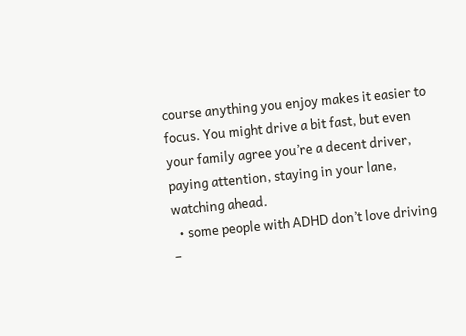course anything you enjoy makes it easier to focus. You might drive a bit fast, but even your family agree you’re a decent driver, paying attention, staying in your lane, watching ahead.
  • some people with ADHD don’t love driving –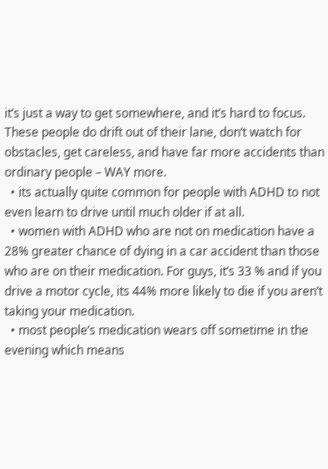it’s just a way to get somewhere, and it’s hard to focus. These people do drift out of their lane, don’t watch for obstacles, get careless, and have far more accidents than ordinary people – WAY more.
  • its actually quite common for people with ADHD to not even learn to drive until much older if at all.
  • women with ADHD who are not on medication have a 28% greater chance of dying in a car accident than those who are on their medication. For guys, it’s 33 % and if you drive a motor cycle, its 44% more likely to die if you aren’t taking your medication.
  • most people’s medication wears off sometime in the evening which means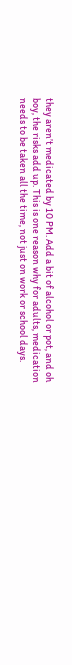they aren’t medicated by 10 PM. Add a bit of alcohol or pot, and oh boy, the risks add up. This is one reason why for adults, medication needs to be taken all the time, not just on work or school days.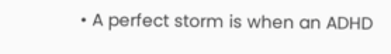• A perfect storm is when an ADHD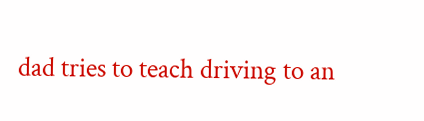dad tries to teach driving to an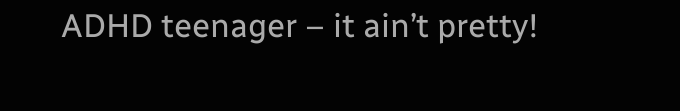ADHD teenager – it ain’t pretty!